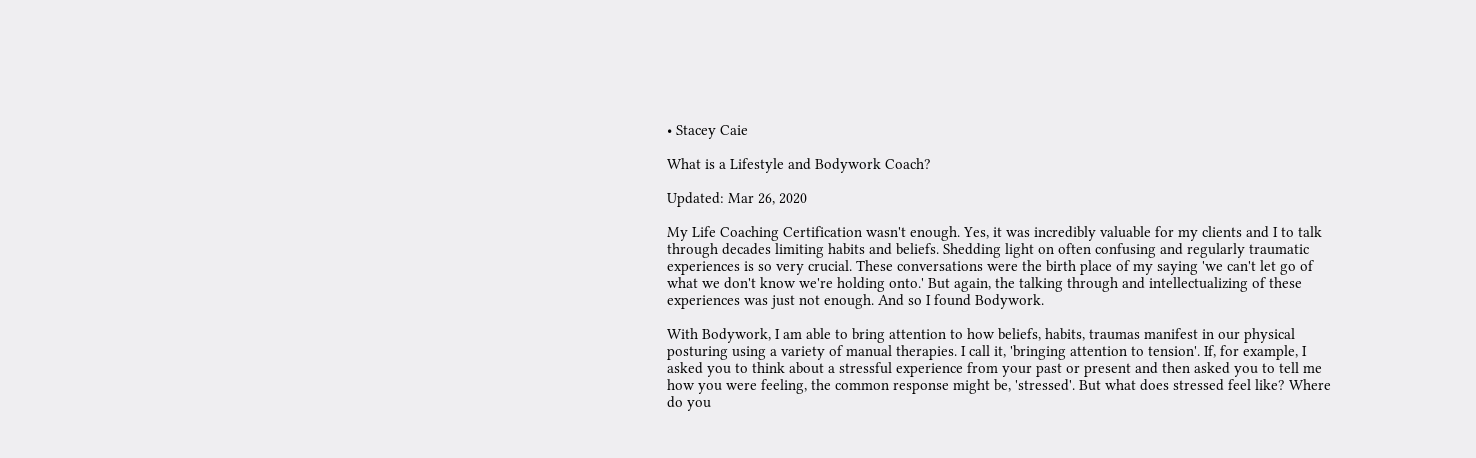• Stacey Caie

What is a Lifestyle and Bodywork Coach?

Updated: Mar 26, 2020

My Life Coaching Certification wasn't enough. Yes, it was incredibly valuable for my clients and I to talk through decades limiting habits and beliefs. Shedding light on often confusing and regularly traumatic experiences is so very crucial. These conversations were the birth place of my saying 'we can't let go of what we don't know we're holding onto.' But again, the talking through and intellectualizing of these experiences was just not enough. And so I found Bodywork.

With Bodywork, I am able to bring attention to how beliefs, habits, traumas manifest in our physical posturing using a variety of manual therapies. I call it, 'bringing attention to tension'. If, for example, I asked you to think about a stressful experience from your past or present and then asked you to tell me how you were feeling, the common response might be, 'stressed'. But what does stressed feel like? Where do you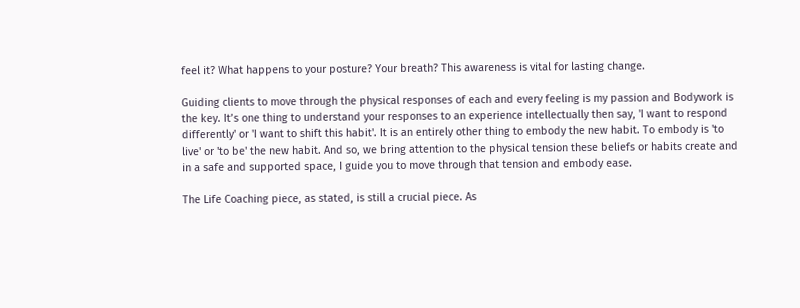feel it? What happens to your posture? Your breath? This awareness is vital for lasting change.

Guiding clients to move through the physical responses of each and every feeling is my passion and Bodywork is the key. It’s one thing to understand your responses to an experience intellectually then say, 'I want to respond differently' or 'I want to shift this habit'. It is an entirely other thing to embody the new habit. To embody is 'to live' or 'to be' the new habit. And so, we bring attention to the physical tension these beliefs or habits create and in a safe and supported space, I guide you to move through that tension and embody ease.

The Life Coaching piece, as stated, is still a crucial piece. As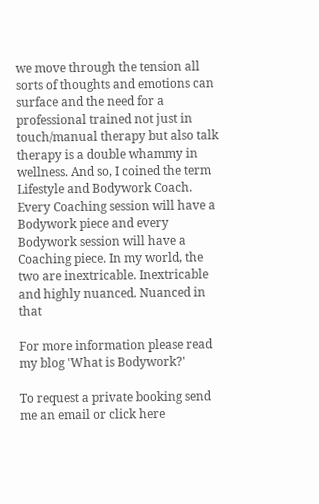we move through the tension all sorts of thoughts and emotions can surface and the need for a professional trained not just in touch/manual therapy but also talk therapy is a double whammy in wellness. And so, I coined the term Lifestyle and Bodywork Coach. Every Coaching session will have a Bodywork piece and every Bodywork session will have a Coaching piece. In my world, the two are inextricable. Inextricable and highly nuanced. Nuanced in that

For more information please read my blog 'What is Bodywork?'

To request a private booking send me an email or click here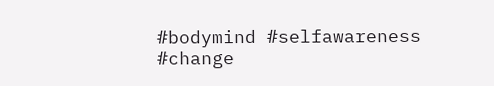#bodymind #selfawareness #change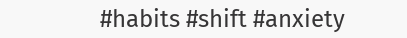#habits #shift #anxiety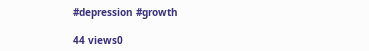#depression #growth

44 views0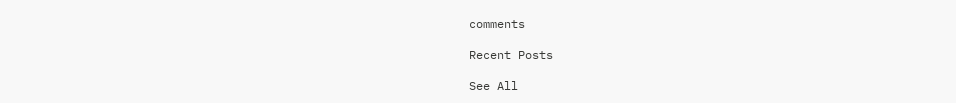comments

Recent Posts

See All